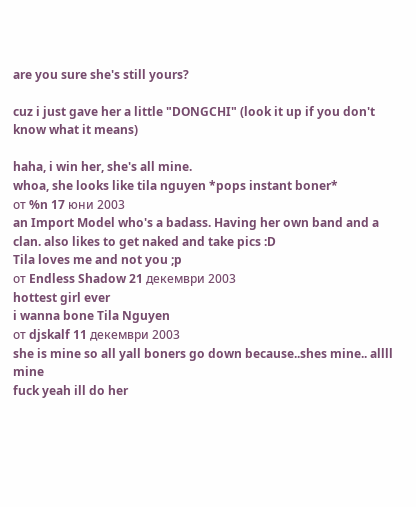are you sure she's still yours?

cuz i just gave her a little "DONGCHI" (look it up if you don't know what it means)

haha, i win her, she's all mine.
whoa, she looks like tila nguyen *pops instant boner*
от %n 17 юни 2003
an Import Model who's a badass. Having her own band and a clan. also likes to get naked and take pics :D
Tila loves me and not you ;p
от Endless Shadow 21 декември 2003
hottest girl ever
i wanna bone Tila Nguyen
от djskalf 11 декември 2003
she is mine so all yall boners go down because..shes mine.. allll mine
fuck yeah ill do her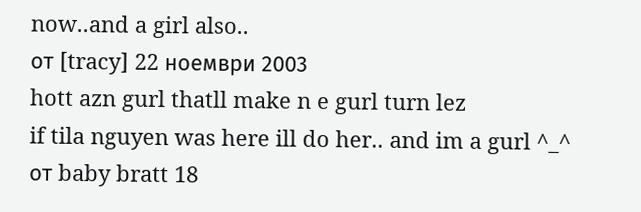now..and a girl also..
от [tracy] 22 ноември 2003
hott azn gurl thatll make n e gurl turn lez
if tila nguyen was here ill do her.. and im a gurl ^_^
от baby bratt 18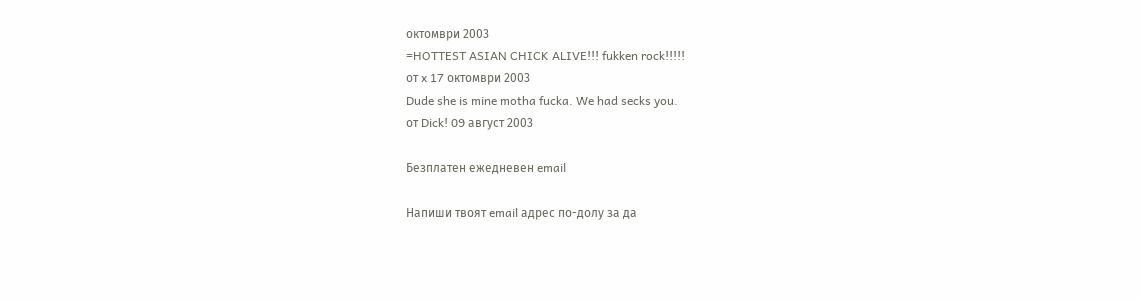октомври 2003
=HOTTEST ASIAN CHICK ALIVE!!! fukken rock!!!!!
от x 17 октомври 2003
Dude she is mine motha fucka. We had secks you.
от Dick! 09 август 2003

Безплатен ежедневен email

Напиши твоят email адрес по-долу за да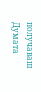получаваш Думата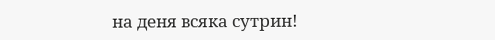на деня всяка сутрин!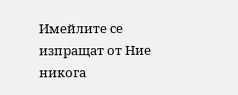Имейлите се изпращат от Ние никога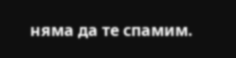няма да те спамим.